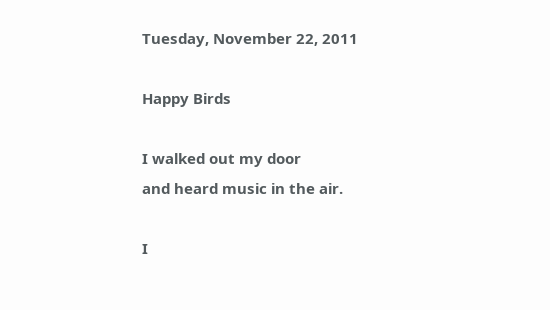Tuesday, November 22, 2011

Happy Birds

I walked out my door
and heard music in the air.

I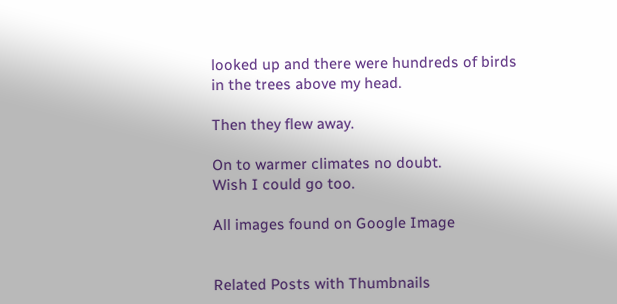looked up and there were hundreds of birds
in the trees above my head.

Then they flew away.

On to warmer climates no doubt.
Wish I could go too.

All images found on Google Image


Related Posts with Thumbnails